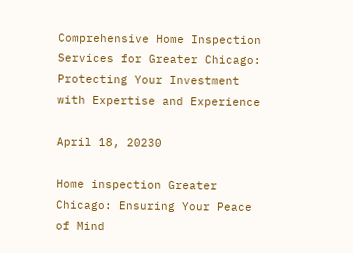Comprehensive Home Inspection Services for Greater Chicago: Protecting Your Investment with Expertise and Experience

April 18, 20230

Home inspection Greater Chicago: Ensuring Your Peace of Mind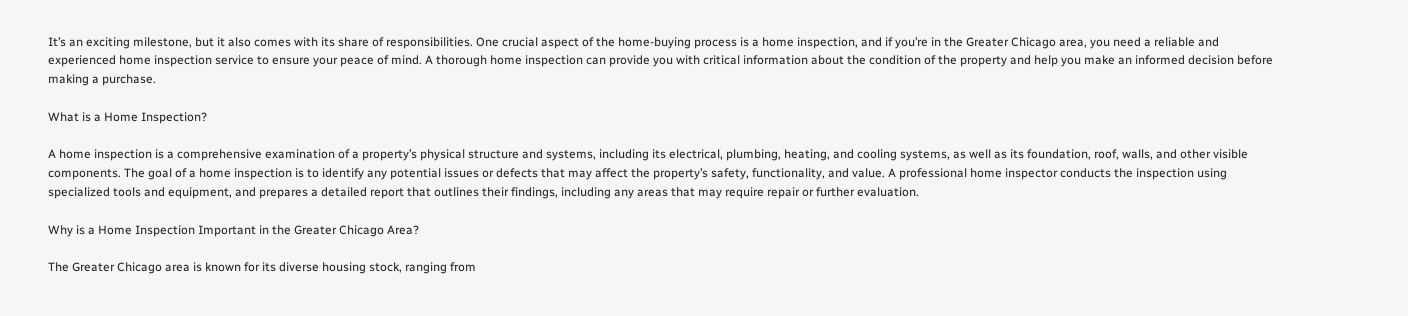It’s an exciting milestone, but it also comes with its share of responsibilities. One crucial aspect of the home-buying process is a home inspection, and if you’re in the Greater Chicago area, you need a reliable and experienced home inspection service to ensure your peace of mind. A thorough home inspection can provide you with critical information about the condition of the property and help you make an informed decision before making a purchase.

What is a Home Inspection?

A home inspection is a comprehensive examination of a property’s physical structure and systems, including its electrical, plumbing, heating, and cooling systems, as well as its foundation, roof, walls, and other visible components. The goal of a home inspection is to identify any potential issues or defects that may affect the property’s safety, functionality, and value. A professional home inspector conducts the inspection using specialized tools and equipment, and prepares a detailed report that outlines their findings, including any areas that may require repair or further evaluation.

Why is a Home Inspection Important in the Greater Chicago Area?

The Greater Chicago area is known for its diverse housing stock, ranging from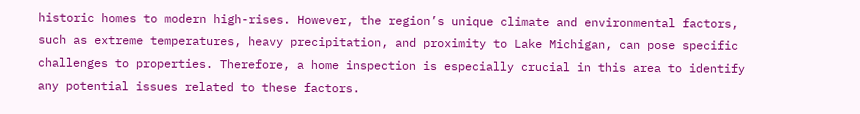historic homes to modern high-rises. However, the region’s unique climate and environmental factors, such as extreme temperatures, heavy precipitation, and proximity to Lake Michigan, can pose specific challenges to properties. Therefore, a home inspection is especially crucial in this area to identify any potential issues related to these factors.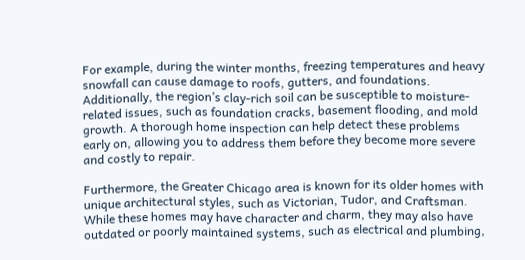For example, during the winter months, freezing temperatures and heavy snowfall can cause damage to roofs, gutters, and foundations. Additionally, the region’s clay-rich soil can be susceptible to moisture-related issues, such as foundation cracks, basement flooding, and mold growth. A thorough home inspection can help detect these problems early on, allowing you to address them before they become more severe and costly to repair.

Furthermore, the Greater Chicago area is known for its older homes with unique architectural styles, such as Victorian, Tudor, and Craftsman. While these homes may have character and charm, they may also have outdated or poorly maintained systems, such as electrical and plumbing,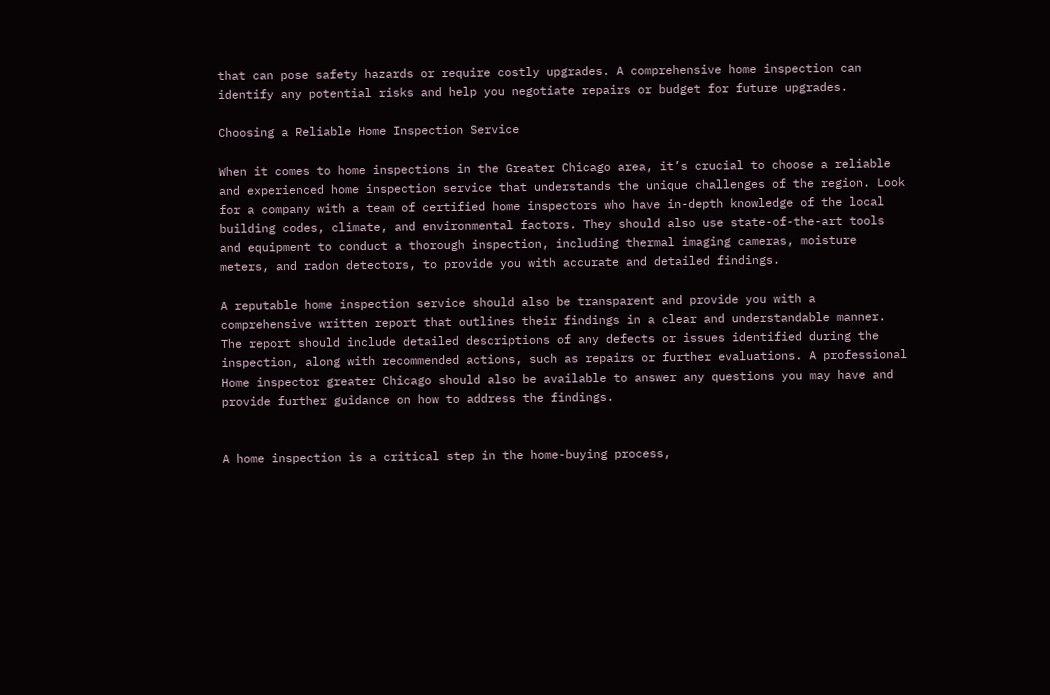that can pose safety hazards or require costly upgrades. A comprehensive home inspection can identify any potential risks and help you negotiate repairs or budget for future upgrades.

Choosing a Reliable Home Inspection Service

When it comes to home inspections in the Greater Chicago area, it’s crucial to choose a reliable and experienced home inspection service that understands the unique challenges of the region. Look for a company with a team of certified home inspectors who have in-depth knowledge of the local building codes, climate, and environmental factors. They should also use state-of-the-art tools and equipment to conduct a thorough inspection, including thermal imaging cameras, moisture meters, and radon detectors, to provide you with accurate and detailed findings.

A reputable home inspection service should also be transparent and provide you with a comprehensive written report that outlines their findings in a clear and understandable manner. The report should include detailed descriptions of any defects or issues identified during the inspection, along with recommended actions, such as repairs or further evaluations. A professional Home inspector greater Chicago should also be available to answer any questions you may have and provide further guidance on how to address the findings.


A home inspection is a critical step in the home-buying process,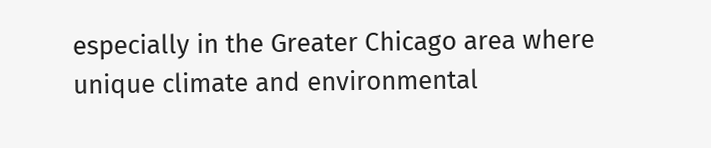especially in the Greater Chicago area where unique climate and environmental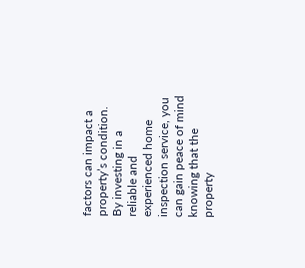factors can impact a property’s condition. By investing in a reliable and experienced home inspection service, you can gain peace of mind knowing that the property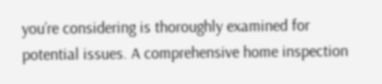you’re considering is thoroughly examined for potential issues. A comprehensive home inspection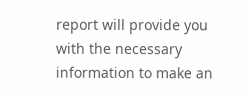report will provide you with the necessary information to make an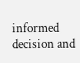informed decision and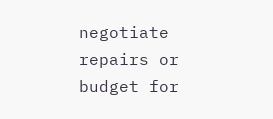negotiate repairs or budget for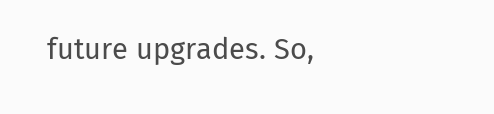future upgrades. So,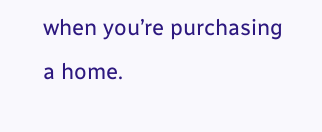when you’re purchasing a home.